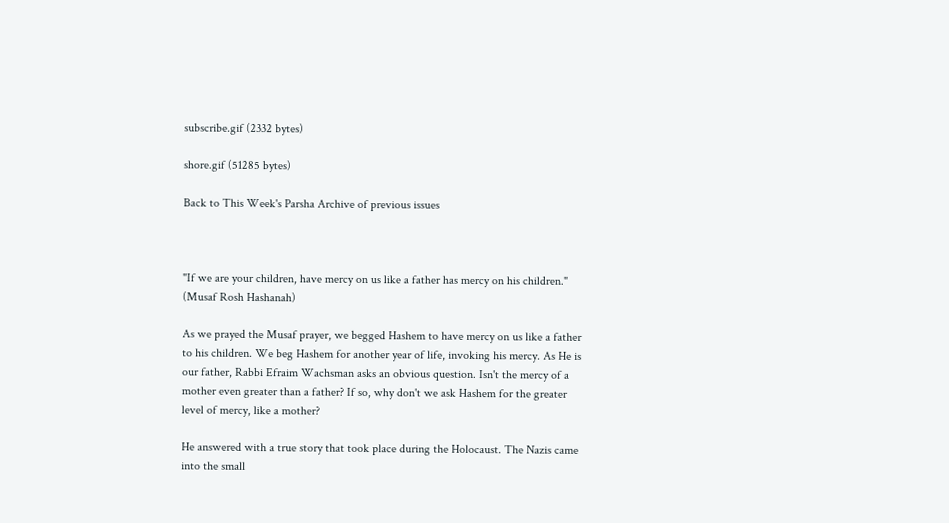subscribe.gif (2332 bytes)

shore.gif (51285 bytes)

Back to This Week's Parsha Archive of previous issues



"If we are your children, have mercy on us like a father has mercy on his children." (Musaf Rosh Hashanah)

As we prayed the Musaf prayer, we begged Hashem to have mercy on us like a father to his children. We beg Hashem for another year of life, invoking his mercy. As He is our father, Rabbi Efraim Wachsman asks an obvious question. Isn't the mercy of a mother even greater than a father? If so, why don't we ask Hashem for the greater level of mercy, like a mother?

He answered with a true story that took place during the Holocaust. The Nazis came into the small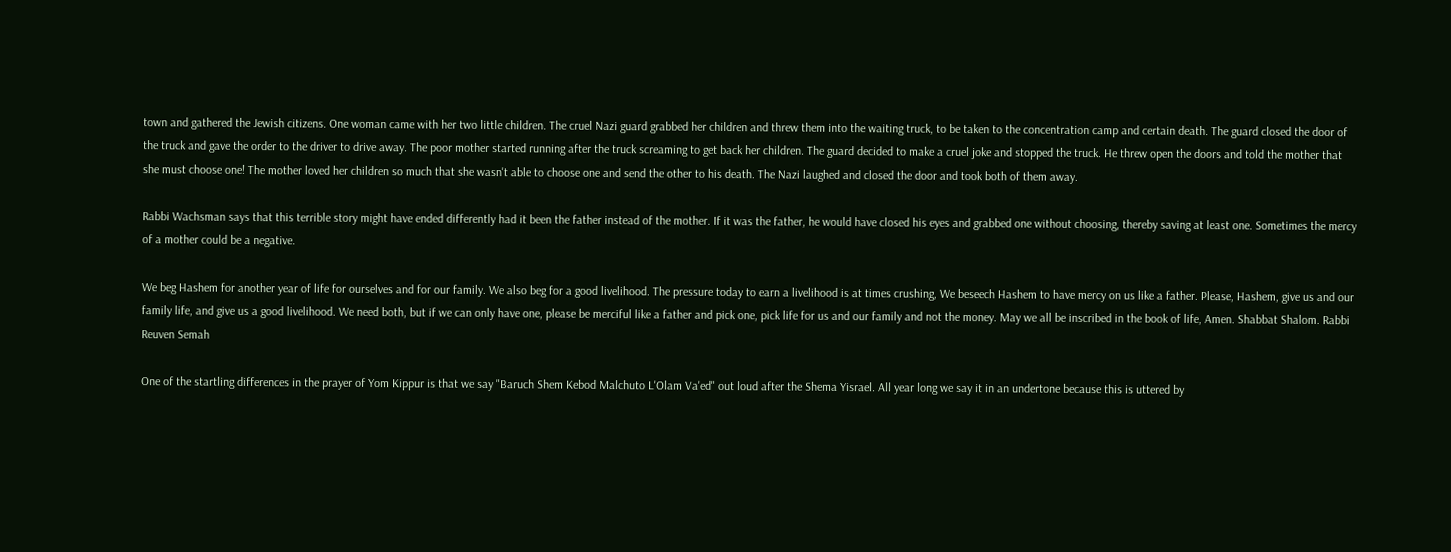town and gathered the Jewish citizens. One woman came with her two little children. The cruel Nazi guard grabbed her children and threw them into the waiting truck, to be taken to the concentration camp and certain death. The guard closed the door of the truck and gave the order to the driver to drive away. The poor mother started running after the truck screaming to get back her children. The guard decided to make a cruel joke and stopped the truck. He threw open the doors and told the mother that she must choose one! The mother loved her children so much that she wasn't able to choose one and send the other to his death. The Nazi laughed and closed the door and took both of them away.

Rabbi Wachsman says that this terrible story might have ended differently had it been the father instead of the mother. If it was the father, he would have closed his eyes and grabbed one without choosing, thereby saving at least one. Sometimes the mercy of a mother could be a negative.

We beg Hashem for another year of life for ourselves and for our family. We also beg for a good livelihood. The pressure today to earn a livelihood is at times crushing, We beseech Hashem to have mercy on us like a father. Please, Hashem, give us and our family life, and give us a good livelihood. We need both, but if we can only have one, please be merciful like a father and pick one, pick life for us and our family and not the money. May we all be inscribed in the book of life, Amen. Shabbat Shalom. Rabbi Reuven Semah

One of the startling differences in the prayer of Yom Kippur is that we say "Baruch Shem Kebod Malchuto L'Olam Va'ed" out loud after the Shema Yisrael. All year long we say it in an undertone because this is uttered by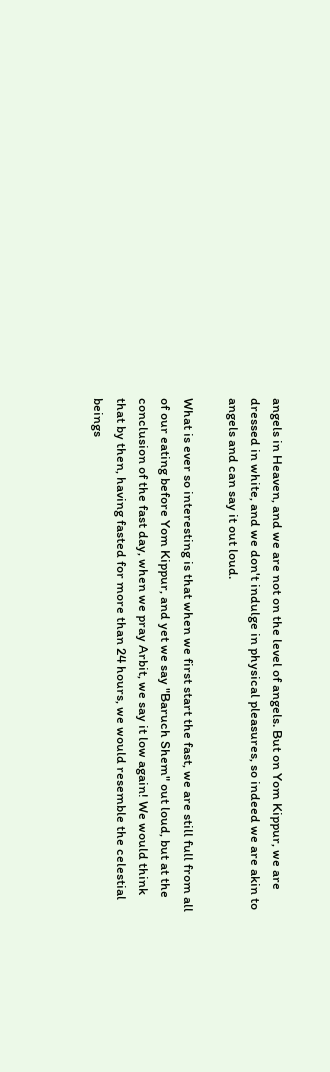angels in Heaven, and we are not on the level of angels. But on Yom Kippur, we are dressed in white, and we don't indulge in physical pleasures, so indeed we are akin to angels and can say it out loud.

What is ever so interesting is that when we first start the fast, we are still full from all of our eating before Yom Kippur, and yet we say "Baruch Shem" out loud, but at the conclusion of the fast day, when we pray Arbit, we say it low again! We would think that by then, having fasted for more than 24 hours, we would resemble the celestial beings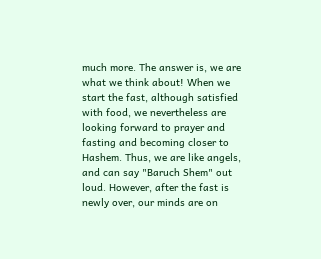much more. The answer is, we are what we think about! When we start the fast, although satisfied with food, we nevertheless are looking forward to prayer and fasting and becoming closer to Hashem. Thus, we are like angels, and can say "Baruch Shem" out loud. However, after the fast is newly over, our minds are on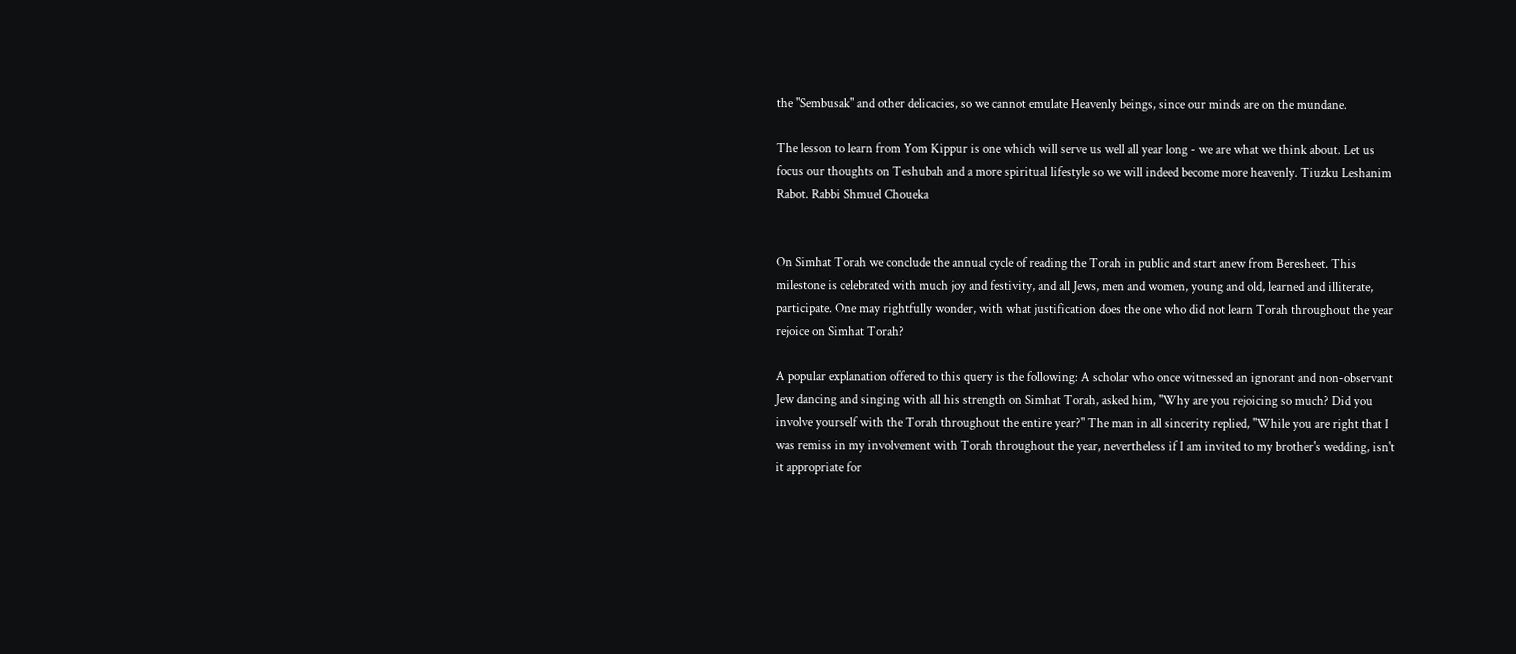the "Sembusak" and other delicacies, so we cannot emulate Heavenly beings, since our minds are on the mundane.

The lesson to learn from Yom Kippur is one which will serve us well all year long - we are what we think about. Let us focus our thoughts on Teshubah and a more spiritual lifestyle so we will indeed become more heavenly. Tiuzku Leshanim Rabot. Rabbi Shmuel Choueka


On Simhat Torah we conclude the annual cycle of reading the Torah in public and start anew from Beresheet. This milestone is celebrated with much joy and festivity, and all Jews, men and women, young and old, learned and illiterate, participate. One may rightfully wonder, with what justification does the one who did not learn Torah throughout the year rejoice on Simhat Torah?

A popular explanation offered to this query is the following: A scholar who once witnessed an ignorant and non-observant Jew dancing and singing with all his strength on Simhat Torah, asked him, "Why are you rejoicing so much? Did you involve yourself with the Torah throughout the entire year?" The man in all sincerity replied, "While you are right that I was remiss in my involvement with Torah throughout the year, nevertheless if I am invited to my brother's wedding, isn't it appropriate for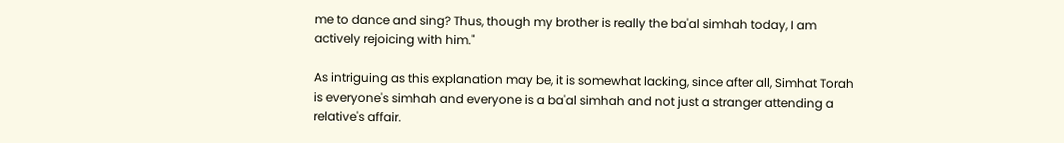me to dance and sing? Thus, though my brother is really the ba'al simhah today, I am actively rejoicing with him."

As intriguing as this explanation may be, it is somewhat lacking, since after all, Simhat Torah is everyone's simhah and everyone is a ba'al simhah and not just a stranger attending a relative's affair.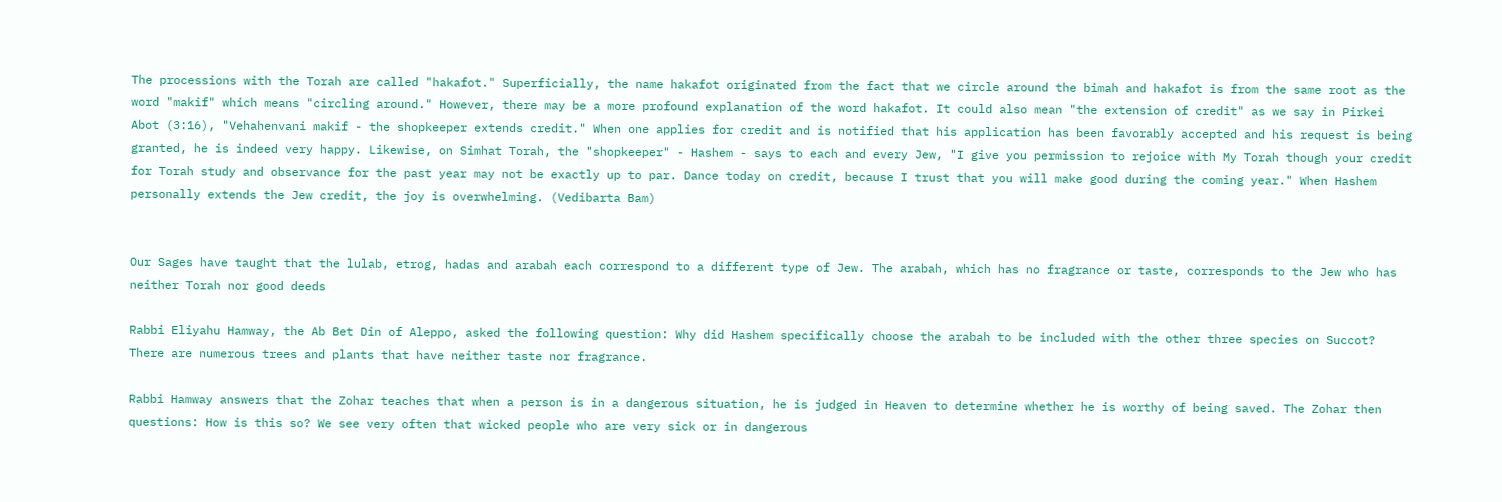The processions with the Torah are called "hakafot." Superficially, the name hakafot originated from the fact that we circle around the bimah and hakafot is from the same root as the word "makif" which means "circling around." However, there may be a more profound explanation of the word hakafot. It could also mean "the extension of credit" as we say in Pirkei Abot (3:16), "Vehahenvani makif - the shopkeeper extends credit." When one applies for credit and is notified that his application has been favorably accepted and his request is being granted, he is indeed very happy. Likewise, on Simhat Torah, the "shopkeeper" - Hashem - says to each and every Jew, "I give you permission to rejoice with My Torah though your credit for Torah study and observance for the past year may not be exactly up to par. Dance today on credit, because I trust that you will make good during the coming year." When Hashem personally extends the Jew credit, the joy is overwhelming. (Vedibarta Bam)


Our Sages have taught that the lulab, etrog, hadas and arabah each correspond to a different type of Jew. The arabah, which has no fragrance or taste, corresponds to the Jew who has neither Torah nor good deeds

Rabbi Eliyahu Hamway, the Ab Bet Din of Aleppo, asked the following question: Why did Hashem specifically choose the arabah to be included with the other three species on Succot? There are numerous trees and plants that have neither taste nor fragrance.

Rabbi Hamway answers that the Zohar teaches that when a person is in a dangerous situation, he is judged in Heaven to determine whether he is worthy of being saved. The Zohar then questions: How is this so? We see very often that wicked people who are very sick or in dangerous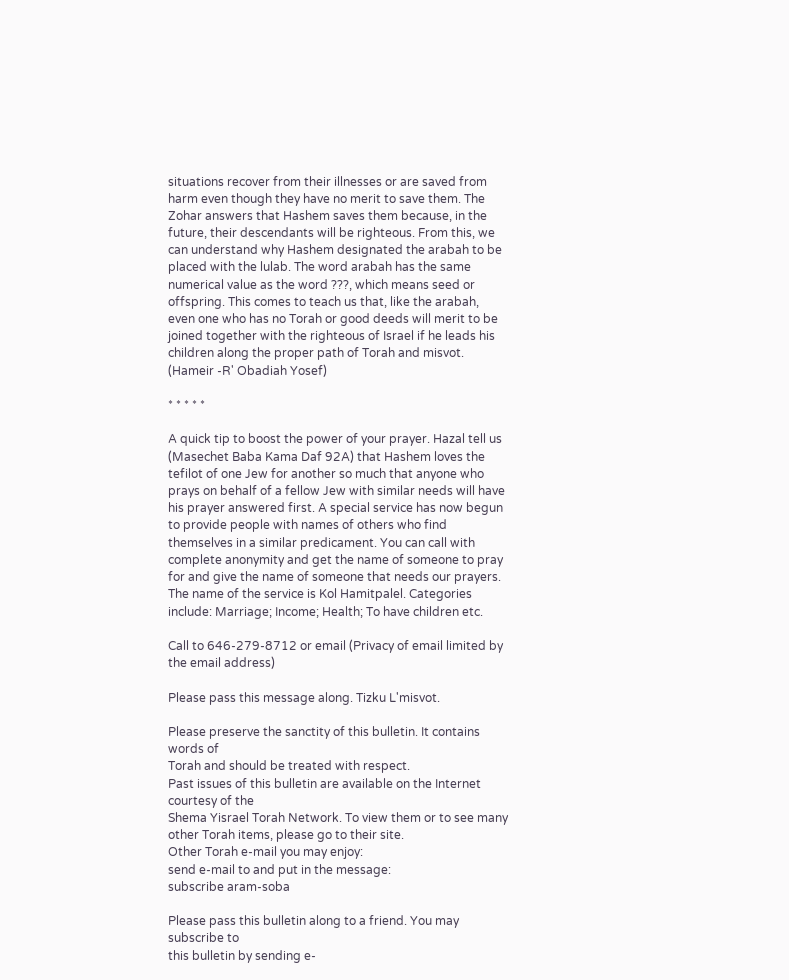situations recover from their illnesses or are saved from harm even though they have no merit to save them. The Zohar answers that Hashem saves them because, in the future, their descendants will be righteous. From this, we can understand why Hashem designated the arabah to be placed with the lulab. The word arabah has the same numerical value as the word ???, which means seed or offspring. This comes to teach us that, like the arabah, even one who has no Torah or good deeds will merit to be joined together with the righteous of Israel if he leads his children along the proper path of Torah and misvot. (Hameir -R' Obadiah Yosef)

* * * * *

A quick tip to boost the power of your prayer. Hazal tell us (Masechet Baba Kama Daf 92A) that Hashem loves the tefilot of one Jew for another so much that anyone who prays on behalf of a fellow Jew with similar needs will have his prayer answered first. A special service has now begun to provide people with names of others who find themselves in a similar predicament. You can call with complete anonymity and get the name of someone to pray for and give the name of someone that needs our prayers. The name of the service is Kol Hamitpalel. Categories include: Marriage; Income; Health; To have children etc.

Call to 646-279-8712 or email (Privacy of email limited by the email address)

Please pass this message along. Tizku L'misvot.

Please preserve the sanctity of this bulletin. It contains words of
Torah and should be treated with respect.
Past issues of this bulletin are available on the Internet courtesy of the
Shema Yisrael Torah Network. To view them or to see many other Torah items, please go to their site.
Other Torah e-mail you may enjoy:
send e-mail to and put in the message:
subscribe aram-soba

Please pass this bulletin along to a friend. You may subscribe to
this bulletin by sending e-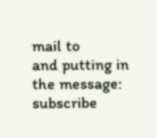mail to
and putting in the message: subscribe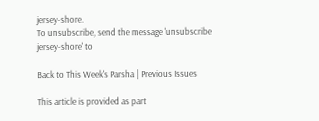jersey-shore.
To unsubscribe, send the message 'unsubscribe jersey-shore' to

Back to This Week's Parsha | Previous Issues

This article is provided as part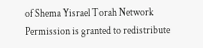of Shema Yisrael Torah Network
Permission is granted to redistribute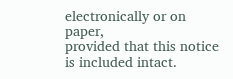electronically or on paper,
provided that this notice is included intact.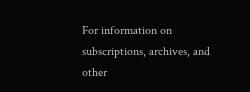For information on subscriptions, archives, and
other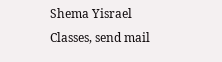Shema Yisrael
Classes, send mail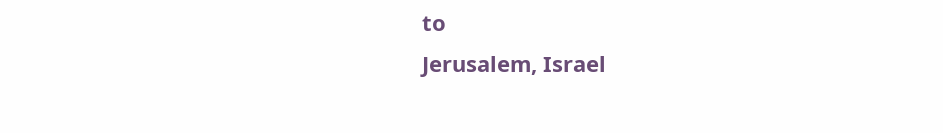to
Jerusalem, Israel